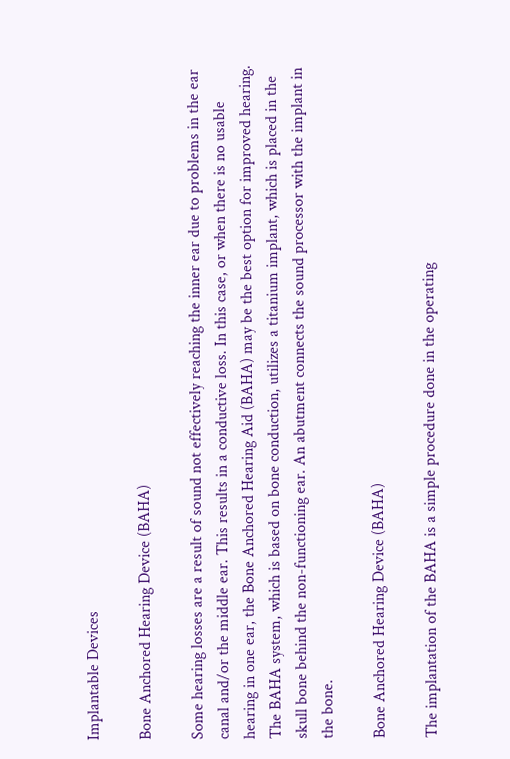Implantable Devices

Bone Anchored Hearing Device (BAHA)

Some hearing losses are a result of sound not effectively reaching the inner ear due to problems in the ear canal and/or the middle ear. This results in a conductive loss. In this case, or when there is no usable hearing in one ear, the Bone Anchored Hearing Aid (BAHA) may be the best option for improved hearing. The BAHA system, which is based on bone conduction, utilizes a titanium implant, which is placed in the skull bone behind the non-functioning ear. An abutment connects the sound processor with the implant in the bone.

Bone Anchored Hearing Device (BAHA)

The implantation of the BAHA is a simple procedure done in the operating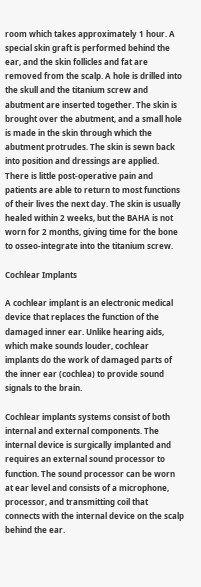room which takes approximately 1 hour. A special skin graft is performed behind the ear, and the skin follicles and fat are removed from the scalp. A hole is drilled into the skull and the titanium screw and abutment are inserted together. The skin is brought over the abutment, and a small hole is made in the skin through which the abutment protrudes. The skin is sewn back into position and dressings are applied. There is little post-operative pain and patients are able to return to most functions of their lives the next day. The skin is usually healed within 2 weeks, but the BAHA is not worn for 2 months, giving time for the bone to osseo-integrate into the titanium screw.

Cochlear Implants

A cochlear implant is an electronic medical device that replaces the function of the damaged inner ear. Unlike hearing aids, which make sounds louder, cochlear implants do the work of damaged parts of the inner ear (cochlea) to provide sound signals to the brain.

Cochlear implants systems consist of both internal and external components. The internal device is surgically implanted and requires an external sound processor to function. The sound processor can be worn at ear level and consists of a microphone, processor, and transmitting coil that connects with the internal device on the scalp behind the ear.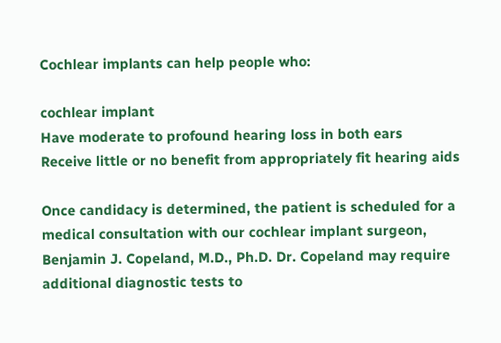Cochlear implants can help people who:

cochlear implant
Have moderate to profound hearing loss in both ears
Receive little or no benefit from appropriately fit hearing aids

Once candidacy is determined, the patient is scheduled for a medical consultation with our cochlear implant surgeon, Benjamin J. Copeland, M.D., Ph.D. Dr. Copeland may require additional diagnostic tests to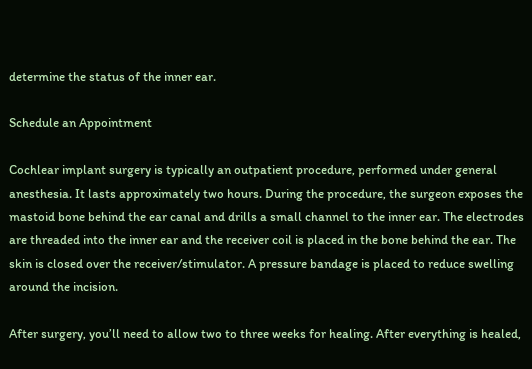determine the status of the inner ear.

Schedule an Appointment

Cochlear implant surgery is typically an outpatient procedure, performed under general anesthesia. It lasts approximately two hours. During the procedure, the surgeon exposes the mastoid bone behind the ear canal and drills a small channel to the inner ear. The electrodes are threaded into the inner ear and the receiver coil is placed in the bone behind the ear. The skin is closed over the receiver/stimulator. A pressure bandage is placed to reduce swelling around the incision.

After surgery, you’ll need to allow two to three weeks for healing. After everything is healed,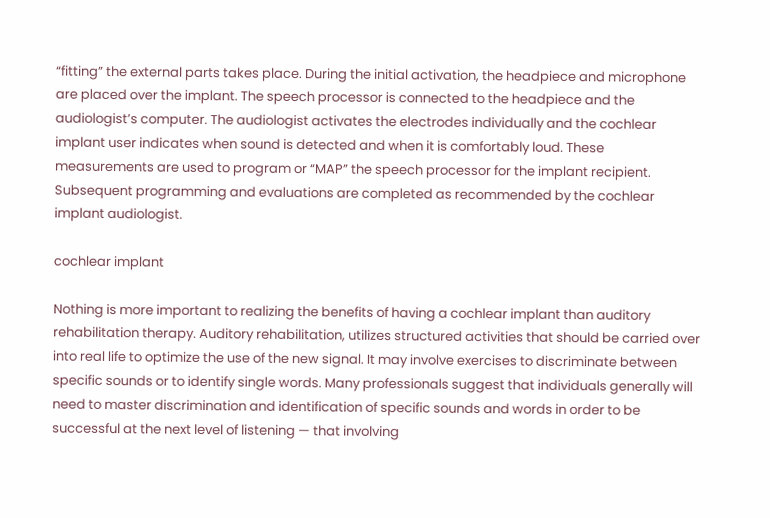“fitting” the external parts takes place. During the initial activation, the headpiece and microphone are placed over the implant. The speech processor is connected to the headpiece and the audiologist’s computer. The audiologist activates the electrodes individually and the cochlear implant user indicates when sound is detected and when it is comfortably loud. These measurements are used to program or “MAP” the speech processor for the implant recipient. Subsequent programming and evaluations are completed as recommended by the cochlear implant audiologist.

cochlear implant

Nothing is more important to realizing the benefits of having a cochlear implant than auditory rehabilitation therapy. Auditory rehabilitation, utilizes structured activities that should be carried over into real life to optimize the use of the new signal. It may involve exercises to discriminate between specific sounds or to identify single words. Many professionals suggest that individuals generally will need to master discrimination and identification of specific sounds and words in order to be successful at the next level of listening — that involving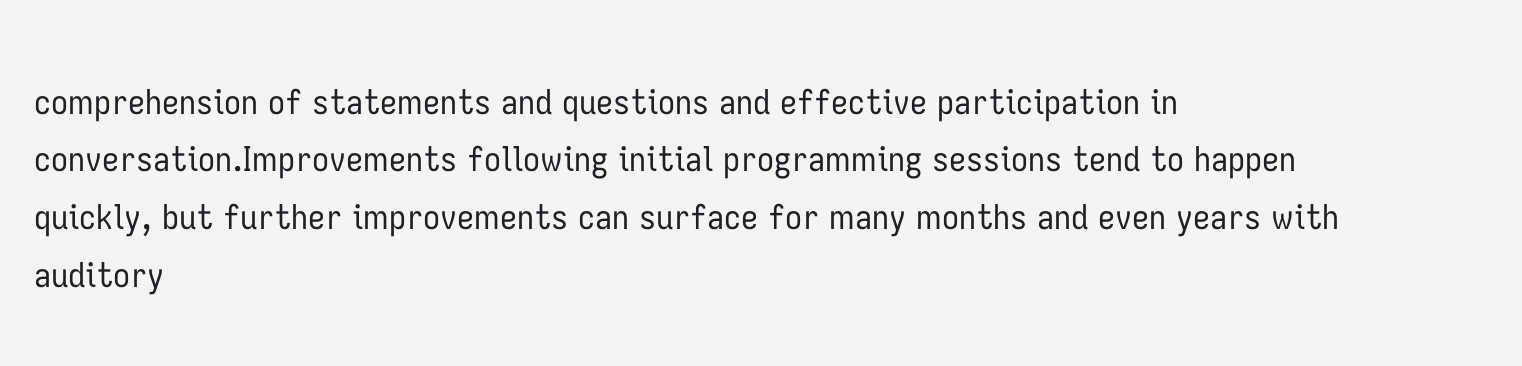comprehension of statements and questions and effective participation in conversation.Improvements following initial programming sessions tend to happen quickly, but further improvements can surface for many months and even years with auditory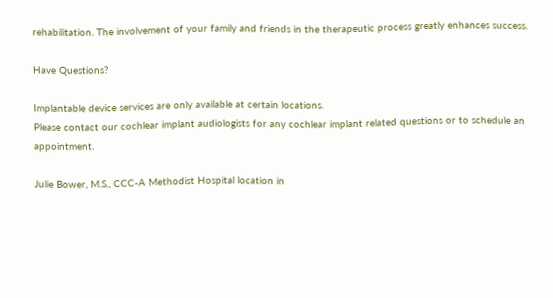rehabilitation. The involvement of your family and friends in the therapeutic process greatly enhances success.

Have Questions?

Implantable device services are only available at certain locations.
Please contact our cochlear implant audiologists for any cochlear implant related questions or to schedule an appointment.

Julie Bower, M.S., CCC-A Methodist Hospital location in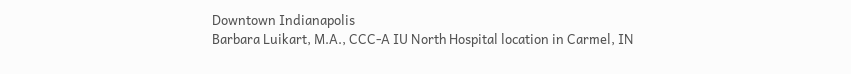Downtown Indianapolis
Barbara Luikart, M.A., CCC-A IU North Hospital location in Carmel, IN